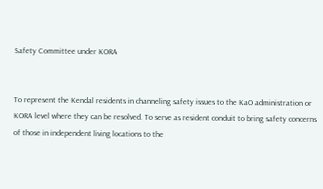Safety Committee under KORA


To represent the Kendal residents in channeling safety issues to the KaO administration or KORA level where they can be resolved. To serve as resident conduit to bring safety concerns of those in independent living locations to the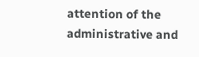attention of the administrative and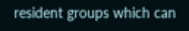resident groups which can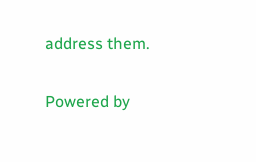address them.


Powered by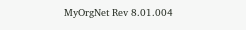MyOrgNet Rev 8.01.004